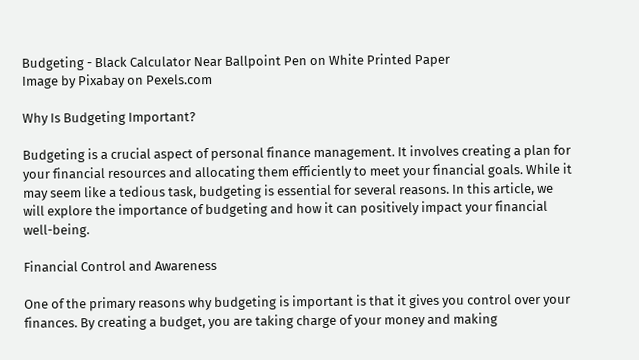Budgeting - Black Calculator Near Ballpoint Pen on White Printed Paper
Image by Pixabay on Pexels.com

Why Is Budgeting Important?

Budgeting is a crucial aspect of personal finance management. It involves creating a plan for your financial resources and allocating them efficiently to meet your financial goals. While it may seem like a tedious task, budgeting is essential for several reasons. In this article, we will explore the importance of budgeting and how it can positively impact your financial well-being.

Financial Control and Awareness

One of the primary reasons why budgeting is important is that it gives you control over your finances. By creating a budget, you are taking charge of your money and making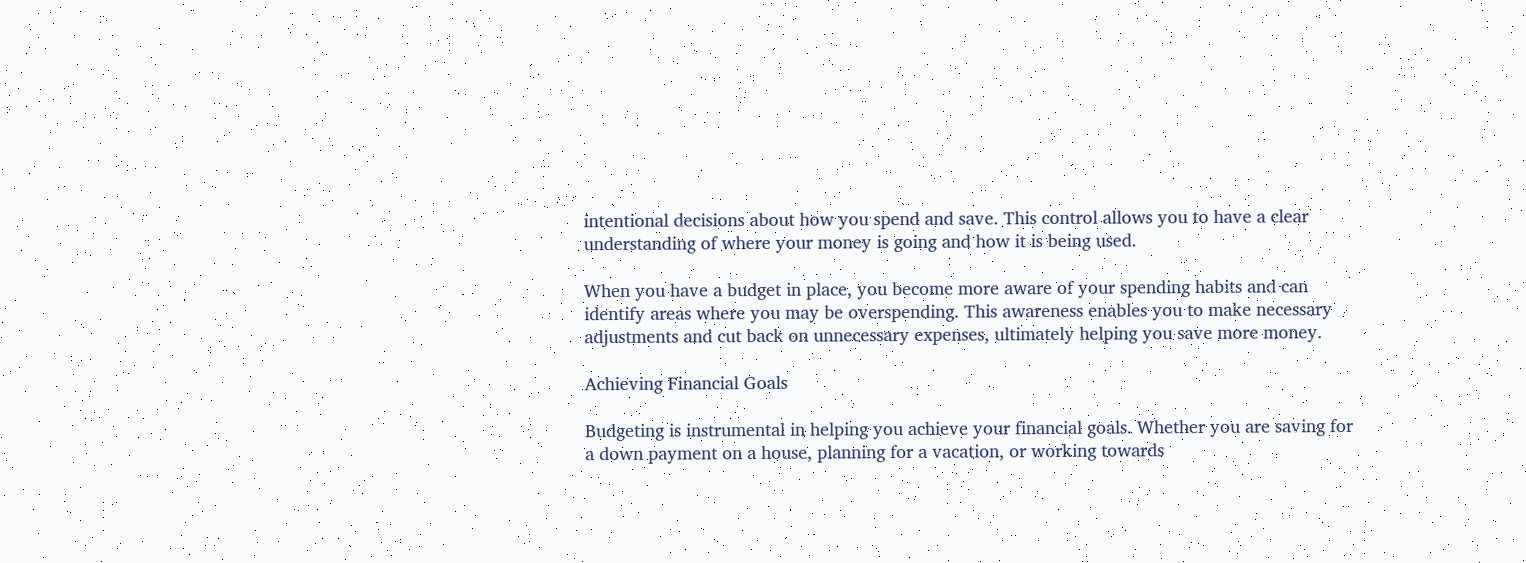intentional decisions about how you spend and save. This control allows you to have a clear understanding of where your money is going and how it is being used.

When you have a budget in place, you become more aware of your spending habits and can identify areas where you may be overspending. This awareness enables you to make necessary adjustments and cut back on unnecessary expenses, ultimately helping you save more money.

Achieving Financial Goals

Budgeting is instrumental in helping you achieve your financial goals. Whether you are saving for a down payment on a house, planning for a vacation, or working towards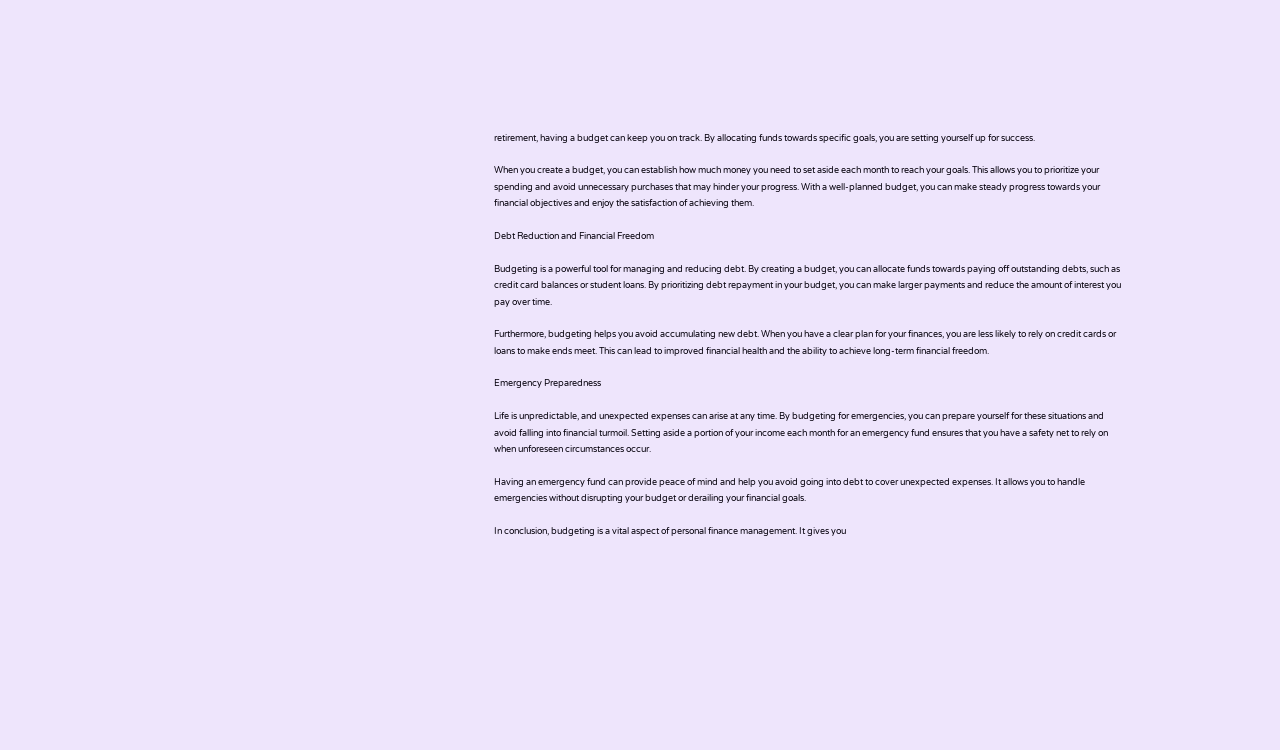retirement, having a budget can keep you on track. By allocating funds towards specific goals, you are setting yourself up for success.

When you create a budget, you can establish how much money you need to set aside each month to reach your goals. This allows you to prioritize your spending and avoid unnecessary purchases that may hinder your progress. With a well-planned budget, you can make steady progress towards your financial objectives and enjoy the satisfaction of achieving them.

Debt Reduction and Financial Freedom

Budgeting is a powerful tool for managing and reducing debt. By creating a budget, you can allocate funds towards paying off outstanding debts, such as credit card balances or student loans. By prioritizing debt repayment in your budget, you can make larger payments and reduce the amount of interest you pay over time.

Furthermore, budgeting helps you avoid accumulating new debt. When you have a clear plan for your finances, you are less likely to rely on credit cards or loans to make ends meet. This can lead to improved financial health and the ability to achieve long-term financial freedom.

Emergency Preparedness

Life is unpredictable, and unexpected expenses can arise at any time. By budgeting for emergencies, you can prepare yourself for these situations and avoid falling into financial turmoil. Setting aside a portion of your income each month for an emergency fund ensures that you have a safety net to rely on when unforeseen circumstances occur.

Having an emergency fund can provide peace of mind and help you avoid going into debt to cover unexpected expenses. It allows you to handle emergencies without disrupting your budget or derailing your financial goals.

In conclusion, budgeting is a vital aspect of personal finance management. It gives you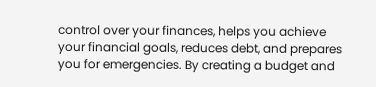control over your finances, helps you achieve your financial goals, reduces debt, and prepares you for emergencies. By creating a budget and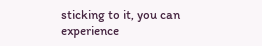sticking to it, you can experience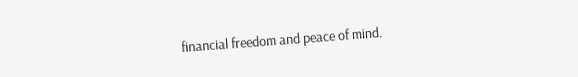financial freedom and peace of mind.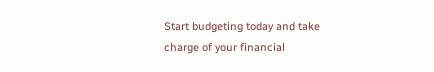Start budgeting today and take charge of your financial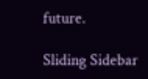future.

Sliding Sidebar